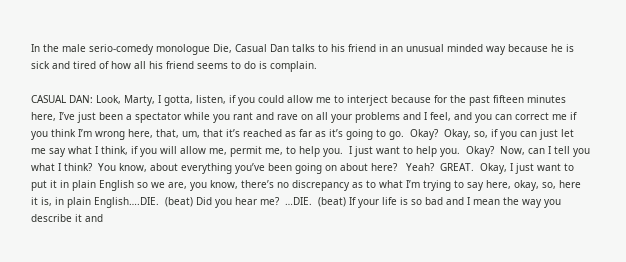In the male serio-comedy monologue Die, Casual Dan talks to his friend in an unusual minded way because he is sick and tired of how all his friend seems to do is complain.

CASUAL DAN: Look, Marty, I gotta, listen, if you could allow me to interject because for the past fifteen minutes here, I’ve just been a spectator while you rant and rave on all your problems and I feel, and you can correct me if you think I’m wrong here, that, um, that it’s reached as far as it’s going to go.  Okay?  Okay, so, if you can just let me say what I think, if you will allow me, permit me, to help you.  I just want to help you.  Okay?  Now, can I tell you what I think?  You know, about everything you’ve been going on about here?   Yeah?  GREAT.  Okay, I just want to put it in plain English so we are, you know, there’s no discrepancy as to what I’m trying to say here, okay, so, here it is, in plain English….DIE.  (beat) Did you hear me?  …DIE.  (beat) If your life is so bad and I mean the way you describe it and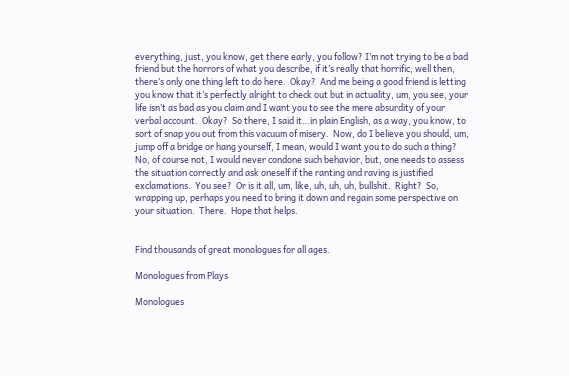everything, just, you know, get there early, you follow? I’m not trying to be a bad friend but the horrors of what you describe, if it’s really that horrific, well then, there’s only one thing left to do here.  Okay?  And me being a good friend is letting you know that it’s perfectly alright to check out but in actuality, um, you see, your life isn’t as bad as you claim and I want you to see the mere absurdity of your verbal account.  Okay?  So there, I said it…in plain English, as a way, you know, to sort of snap you out from this vacuum of misery.  Now, do I believe you should, um, jump off a bridge or hang yourself, I mean, would I want you to do such a thing?  No, of course not, I would never condone such behavior, but, one needs to assess the situation correctly and ask oneself if the ranting and raving is justified exclamations.  You see?  Or is it all, um, like, uh, uh, uh, bullshit.  Right?  So, wrapping up, perhaps you need to bring it down and regain some perspective on your situation.  There.  Hope that helps.


Find thousands of great monologues for all ages.

Monologues from Plays

Monologues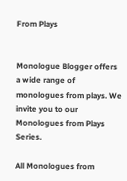From Plays


Monologue Blogger offers a wide range of monologues from plays. We invite you to our Monologues from Plays Series.

All Monologues from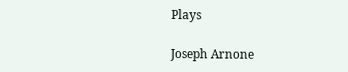Plays

Joseph Arnone